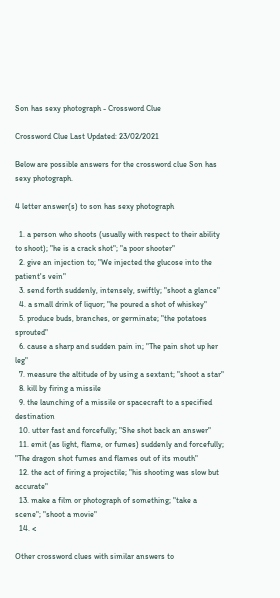Son has sexy photograph - Crossword Clue

Crossword Clue Last Updated: 23/02/2021

Below are possible answers for the crossword clue Son has sexy photograph.

4 letter answer(s) to son has sexy photograph

  1. a person who shoots (usually with respect to their ability to shoot); "he is a crack shot"; "a poor shooter"
  2. give an injection to; "We injected the glucose into the patient's vein"
  3. send forth suddenly, intensely, swiftly; "shoot a glance"
  4. a small drink of liquor; "he poured a shot of whiskey"
  5. produce buds, branches, or germinate; "the potatoes sprouted"
  6. cause a sharp and sudden pain in; "The pain shot up her leg"
  7. measure the altitude of by using a sextant; "shoot a star"
  8. kill by firing a missile
  9. the launching of a missile or spacecraft to a specified destination
  10. utter fast and forcefully; "She shot back an answer"
  11. emit (as light, flame, or fumes) suddenly and forcefully; "The dragon shot fumes and flames out of its mouth"
  12. the act of firing a projectile; "his shooting was slow but accurate"
  13. make a film or photograph of something; "take a scene"; "shoot a movie"
  14. <

Other crossword clues with similar answers to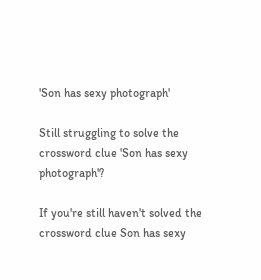'Son has sexy photograph'

Still struggling to solve the crossword clue 'Son has sexy photograph'?

If you're still haven't solved the crossword clue Son has sexy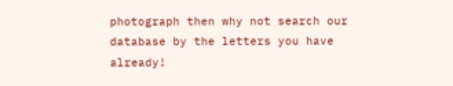photograph then why not search our database by the letters you have already!